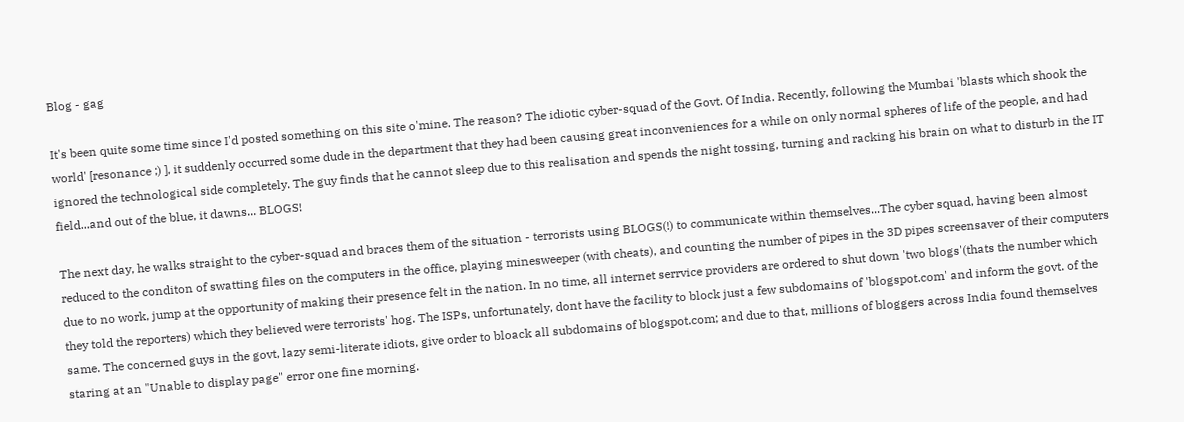Blog - gag

It's been quite some time since I'd posted something on this site o'mine. The reason? The idiotic cyber-squad of the Govt. Of India. Recently, following the Mumbai 'blasts which shook the world' [resonance ;) ], it suddenly occurred some dude in the department that they had been causing great inconveniences for a while on only normal spheres of life of the people, and had ignored the technological side completely. The guy finds that he cannot sleep due to this realisation and spends the night tossing, turning and racking his brain on what to disturb in the IT field...and out of the blue, it dawns... BLOGS!

The next day, he walks straight to the cyber-squad and braces them of the situation - terrorists using BLOGS(!) to communicate within themselves...The cyber squad, having been almost reduced to the conditon of swatting files on the computers in the office, playing minesweeper (with cheats), and counting the number of pipes in the 3D pipes screensaver of their computers due to no work, jump at the opportunity of making their presence felt in the nation. In no time, all internet serrvice providers are ordered to shut down 'two blogs'(thats the number which they told the reporters) which they believed were terrorists' hog. The ISPs, unfortunately, dont have the facility to block just a few subdomains of 'blogspot.com' and inform the govt. of the same. The concerned guys in the govt, lazy semi-literate idiots, give order to bloack all subdomains of blogspot.com; and due to that, millions of bloggers across India found themselves staring at an "Unable to display page" error one fine morning.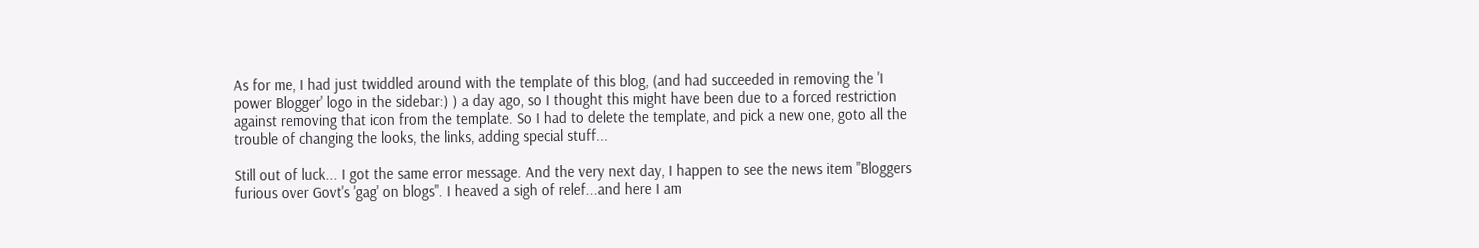As for me, I had just twiddled around with the template of this blog, (and had succeeded in removing the 'I power Blogger' logo in the sidebar:) ) a day ago, so I thought this might have been due to a forced restriction against removing that icon from the template. So I had to delete the template, and pick a new one, goto all the trouble of changing the looks, the links, adding special stuff...

Still out of luck... I got the same error message. And the very next day, I happen to see the news item "Bloggers furious over Govt's 'gag' on blogs". I heaved a sigh of relef...and here I am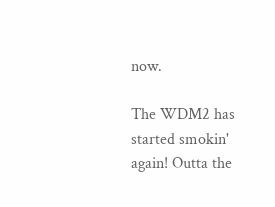now.

The WDM2 has started smokin' again! Outta the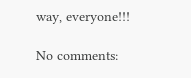way, everyone!!!

No comments: